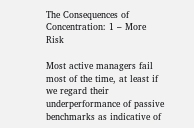The Consequences of Concentration: 1 – More Risk

Most active managers fail most of the time, at least if we regard their underperformance of passive benchmarks as indicative of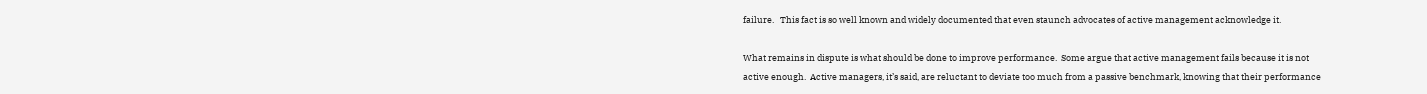failure.   This fact is so well known and widely documented that even staunch advocates of active management acknowledge it.

What remains in dispute is what should be done to improve performance.  Some argue that active management fails because it is not active enough.  Active managers, it’s said, are reluctant to deviate too much from a passive benchmark, knowing that their performance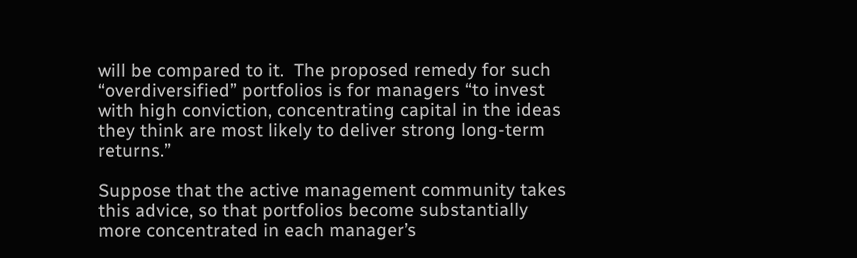will be compared to it.  The proposed remedy for such “overdiversified” portfolios is for managers “to invest with high conviction, concentrating capital in the ideas they think are most likely to deliver strong long-term returns.”

Suppose that the active management community takes this advice, so that portfolios become substantially more concentrated in each manager’s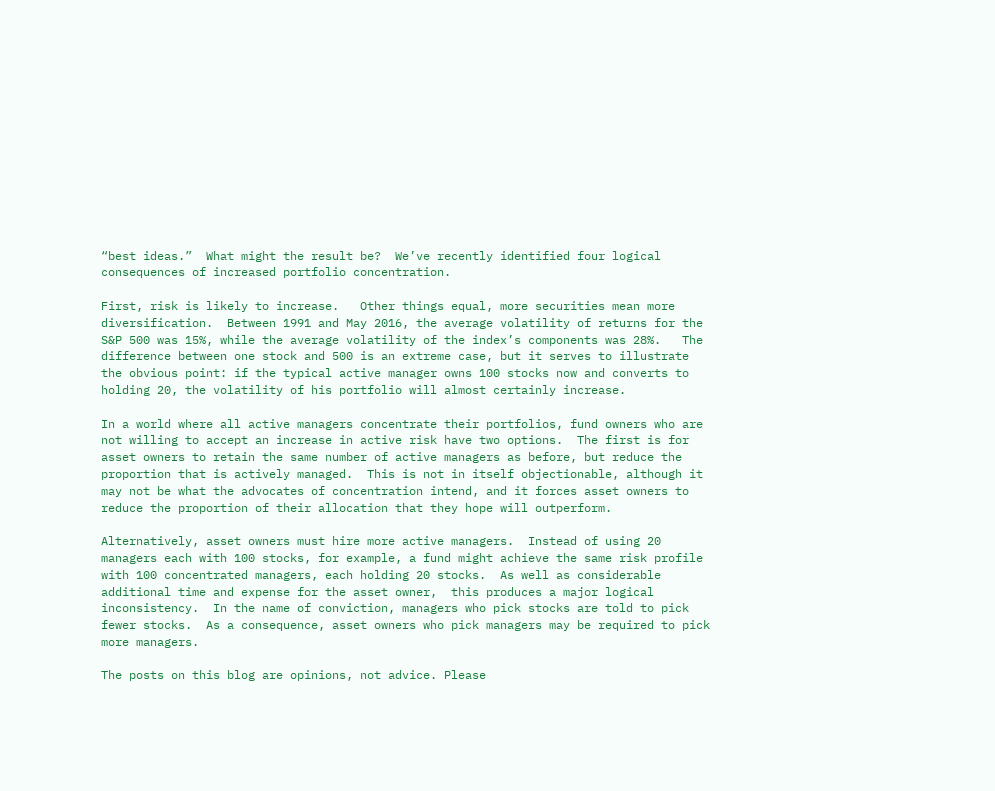“best ideas.”  What might the result be?  We’ve recently identified four logical consequences of increased portfolio concentration.

First, risk is likely to increase.   Other things equal, more securities mean more diversification.  Between 1991 and May 2016, the average volatility of returns for the S&P 500 was 15%, while the average volatility of the index’s components was 28%.   The difference between one stock and 500 is an extreme case, but it serves to illustrate the obvious point: if the typical active manager owns 100 stocks now and converts to holding 20, the volatility of his portfolio will almost certainly increase.

In a world where all active managers concentrate their portfolios, fund owners who are not willing to accept an increase in active risk have two options.  The first is for asset owners to retain the same number of active managers as before, but reduce the proportion that is actively managed.  This is not in itself objectionable, although it may not be what the advocates of concentration intend, and it forces asset owners to reduce the proportion of their allocation that they hope will outperform.

Alternatively, asset owners must hire more active managers.  Instead of using 20 managers each with 100 stocks, for example, a fund might achieve the same risk profile with 100 concentrated managers, each holding 20 stocks.  As well as considerable additional time and expense for the asset owner,  this produces a major logical inconsistency.  In the name of conviction, managers who pick stocks are told to pick fewer stocks.  As a consequence, asset owners who pick managers may be required to pick more managers.

The posts on this blog are opinions, not advice. Please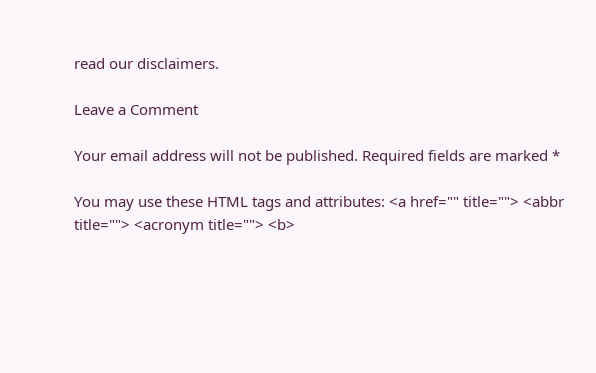read our disclaimers.

Leave a Comment

Your email address will not be published. Required fields are marked *

You may use these HTML tags and attributes: <a href="" title=""> <abbr title=""> <acronym title=""> <b>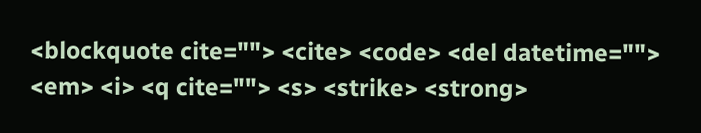<blockquote cite=""> <cite> <code> <del datetime=""> <em> <i> <q cite=""> <s> <strike> <strong>